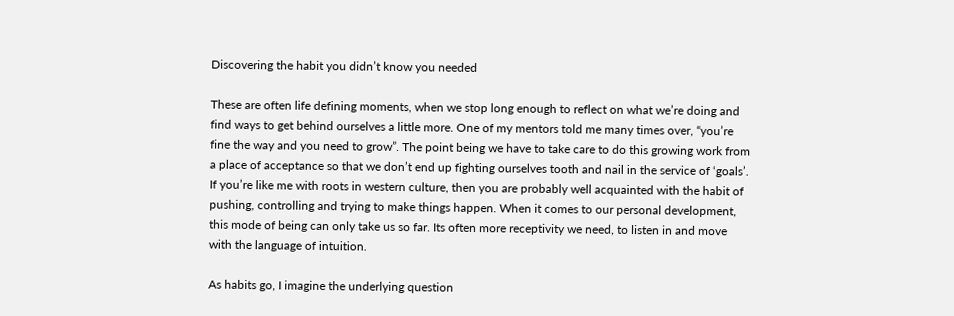Discovering the habit you didn’t know you needed

These are often life defining moments, when we stop long enough to reflect on what we’re doing and find ways to get behind ourselves a little more. One of my mentors told me many times over, “you’re fine the way and you need to grow”. The point being we have to take care to do this growing work from a place of acceptance so that we don’t end up fighting ourselves tooth and nail in the service of ‘goals’. If you’re like me with roots in western culture, then you are probably well acquainted with the habit of pushing, controlling and trying to make things happen. When it comes to our personal development, this mode of being can only take us so far. Its often more receptivity we need, to listen in and move with the language of intuition.

As habits go, I imagine the underlying question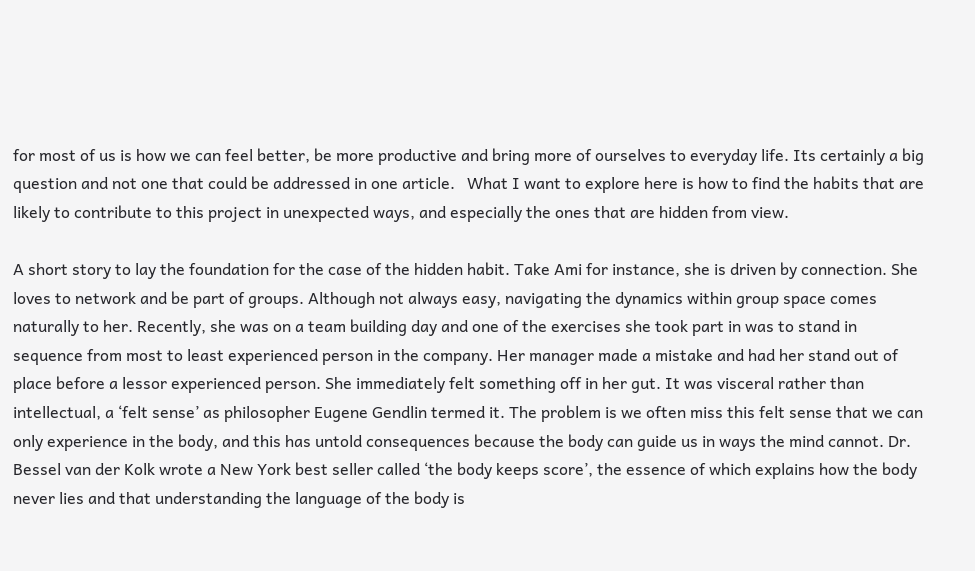for most of us is how we can feel better, be more productive and bring more of ourselves to everyday life. Its certainly a big question and not one that could be addressed in one article.   What I want to explore here is how to find the habits that are likely to contribute to this project in unexpected ways, and especially the ones that are hidden from view.

A short story to lay the foundation for the case of the hidden habit. Take Ami for instance, she is driven by connection. She loves to network and be part of groups. Although not always easy, navigating the dynamics within group space comes naturally to her. Recently, she was on a team building day and one of the exercises she took part in was to stand in sequence from most to least experienced person in the company. Her manager made a mistake and had her stand out of place before a lessor experienced person. She immediately felt something off in her gut. It was visceral rather than intellectual, a ‘felt sense’ as philosopher Eugene Gendlin termed it. The problem is we often miss this felt sense that we can only experience in the body, and this has untold consequences because the body can guide us in ways the mind cannot. Dr. Bessel van der Kolk wrote a New York best seller called ‘the body keeps score’, the essence of which explains how the body never lies and that understanding the language of the body is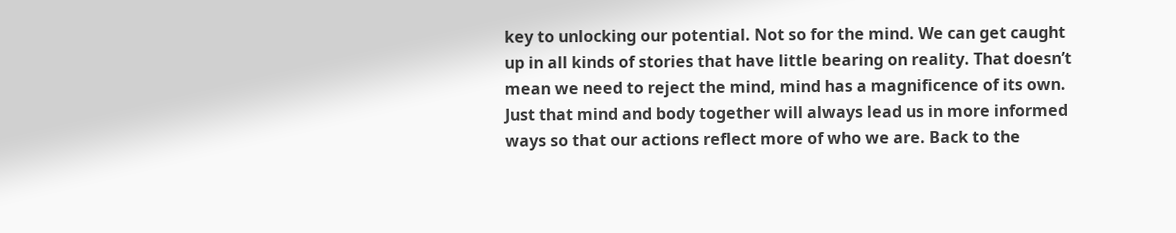key to unlocking our potential. Not so for the mind. We can get caught up in all kinds of stories that have little bearing on reality. That doesn’t mean we need to reject the mind, mind has a magnificence of its own. Just that mind and body together will always lead us in more informed ways so that our actions reflect more of who we are. Back to the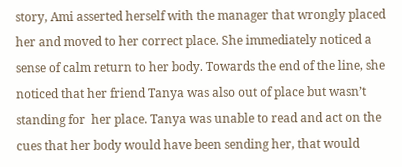story, Ami asserted herself with the manager that wrongly placed her and moved to her correct place. She immediately noticed a sense of calm return to her body. Towards the end of the line, she noticed that her friend Tanya was also out of place but wasn’t standing for  her place. Tanya was unable to read and act on the cues that her body would have been sending her, that would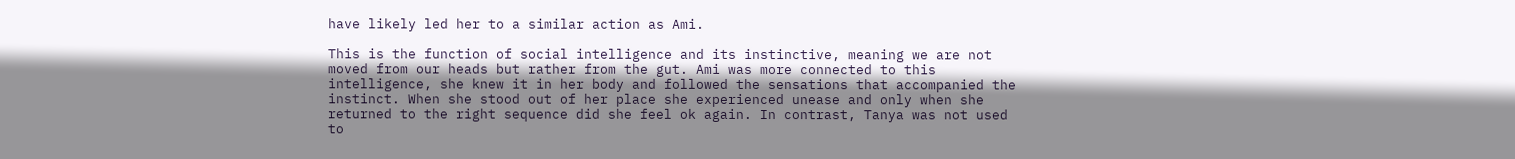have likely led her to a similar action as Ami.

This is the function of social intelligence and its instinctive, meaning we are not moved from our heads but rather from the gut. Ami was more connected to this intelligence, she knew it in her body and followed the sensations that accompanied the instinct. When she stood out of her place she experienced unease and only when she returned to the right sequence did she feel ok again. In contrast, Tanya was not used to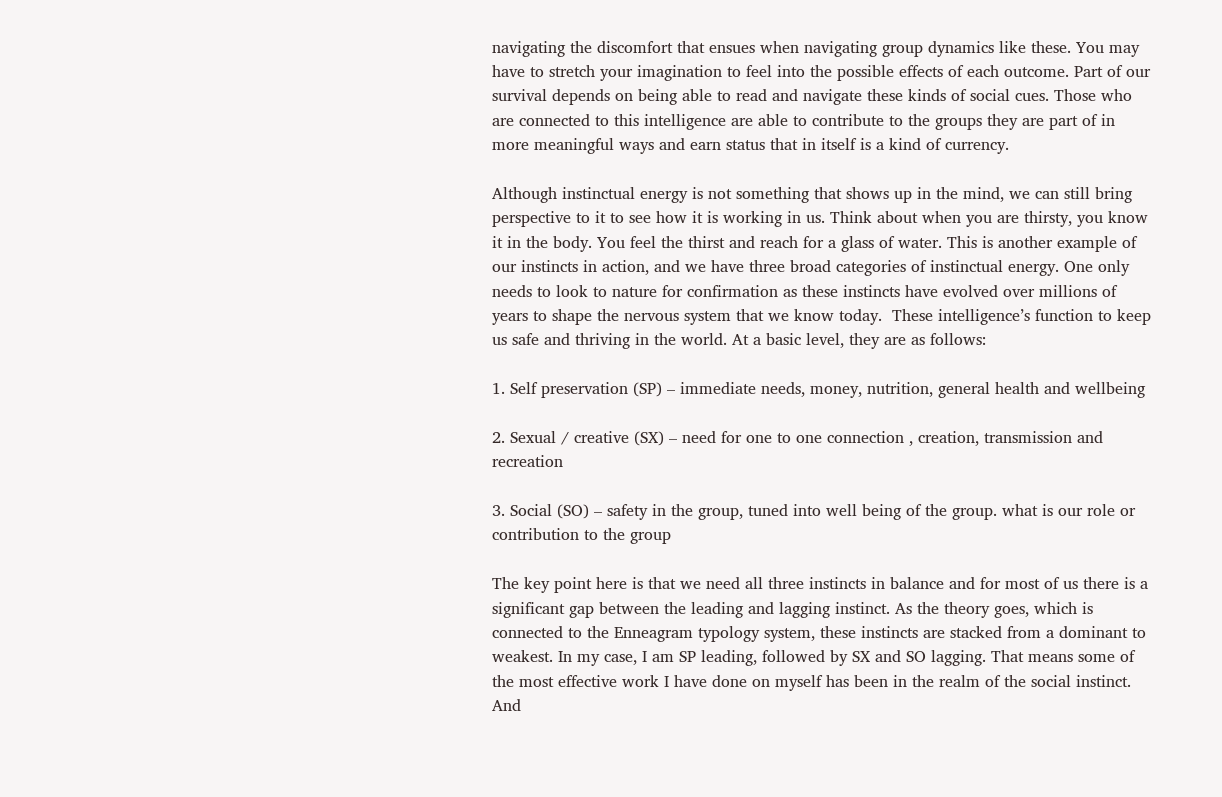navigating the discomfort that ensues when navigating group dynamics like these. You may have to stretch your imagination to feel into the possible effects of each outcome. Part of our survival depends on being able to read and navigate these kinds of social cues. Those who are connected to this intelligence are able to contribute to the groups they are part of in more meaningful ways and earn status that in itself is a kind of currency.

Although instinctual energy is not something that shows up in the mind, we can still bring perspective to it to see how it is working in us. Think about when you are thirsty, you know it in the body. You feel the thirst and reach for a glass of water. This is another example of our instincts in action, and we have three broad categories of instinctual energy. One only needs to look to nature for confirmation as these instincts have evolved over millions of years to shape the nervous system that we know today.  These intelligence’s function to keep us safe and thriving in the world. At a basic level, they are as follows:

1. Self preservation (SP) – immediate needs, money, nutrition, general health and wellbeing

2. Sexual / creative (SX) – need for one to one connection , creation, transmission and recreation

3. Social (SO) – safety in the group, tuned into well being of the group. what is our role or contribution to the group

The key point here is that we need all three instincts in balance and for most of us there is a significant gap between the leading and lagging instinct. As the theory goes, which is connected to the Enneagram typology system, these instincts are stacked from a dominant to weakest. In my case, I am SP leading, followed by SX and SO lagging. That means some of the most effective work I have done on myself has been in the realm of the social instinct. And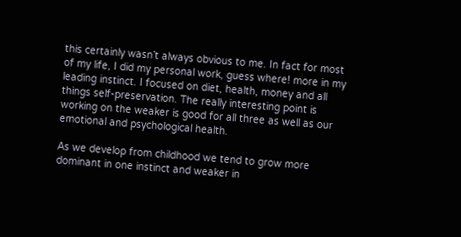this certainly wasn’t always obvious to me. In fact for most of my life, I did my personal work, guess where! more in my leading instinct. I focused on diet, health, money and all things self-preservation. The really interesting point is working on the weaker is good for all three as well as our emotional and psychological health.

As we develop from childhood we tend to grow more dominant in one instinct and weaker in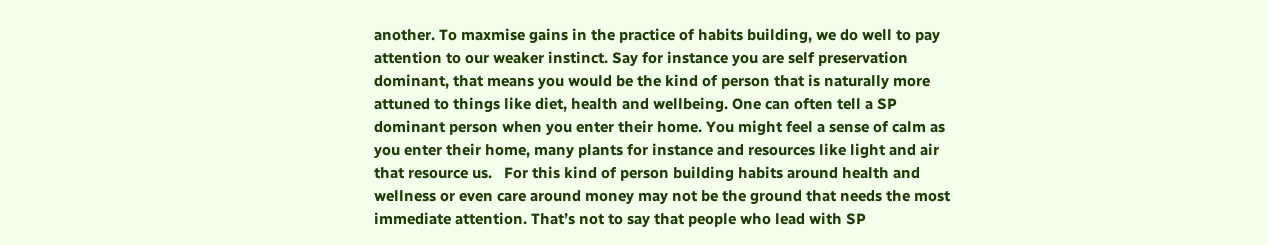another. To maxmise gains in the practice of habits building, we do well to pay attention to our weaker instinct. Say for instance you are self preservation dominant, that means you would be the kind of person that is naturally more attuned to things like diet, health and wellbeing. One can often tell a SP dominant person when you enter their home. You might feel a sense of calm as you enter their home, many plants for instance and resources like light and air that resource us.   For this kind of person building habits around health and wellness or even care around money may not be the ground that needs the most immediate attention. That’s not to say that people who lead with SP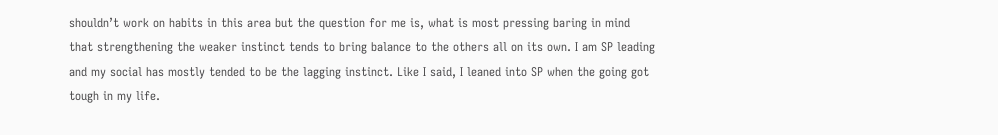shouldn’t work on habits in this area but the question for me is, what is most pressing baring in mind that strengthening the weaker instinct tends to bring balance to the others all on its own. I am SP leading and my social has mostly tended to be the lagging instinct. Like I said, I leaned into SP when the going got tough in my life.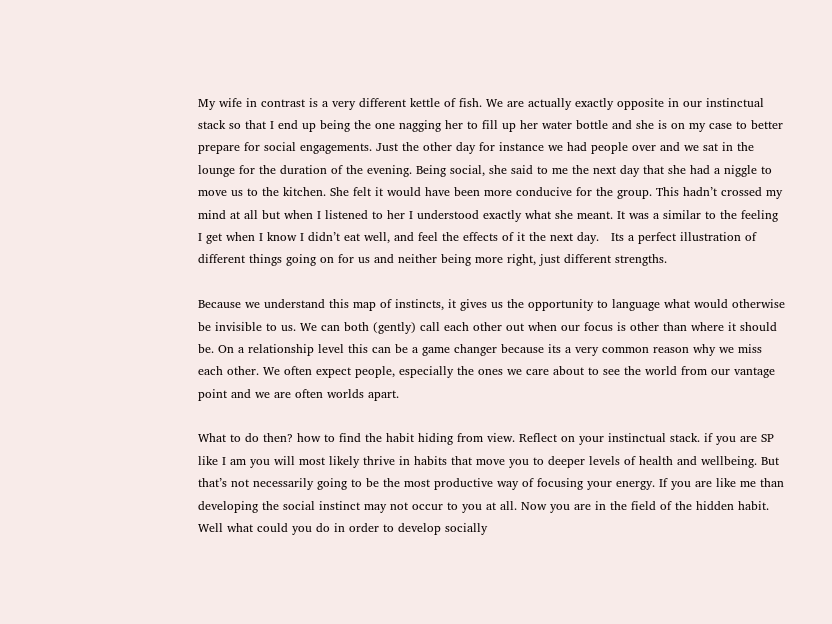My wife in contrast is a very different kettle of fish. We are actually exactly opposite in our instinctual stack so that I end up being the one nagging her to fill up her water bottle and she is on my case to better prepare for social engagements. Just the other day for instance we had people over and we sat in the lounge for the duration of the evening. Being social, she said to me the next day that she had a niggle to move us to the kitchen. She felt it would have been more conducive for the group. This hadn’t crossed my mind at all but when I listened to her I understood exactly what she meant. It was a similar to the feeling I get when I know I didn’t eat well, and feel the effects of it the next day.   Its a perfect illustration of different things going on for us and neither being more right, just different strengths.

Because we understand this map of instincts, it gives us the opportunity to language what would otherwise be invisible to us. We can both (gently) call each other out when our focus is other than where it should be. On a relationship level this can be a game changer because its a very common reason why we miss each other. We often expect people, especially the ones we care about to see the world from our vantage point and we are often worlds apart.

What to do then? how to find the habit hiding from view. Reflect on your instinctual stack. if you are SP like I am you will most likely thrive in habits that move you to deeper levels of health and wellbeing. But that’s not necessarily going to be the most productive way of focusing your energy. If you are like me than developing the social instinct may not occur to you at all. Now you are in the field of the hidden habit. Well what could you do in order to develop socially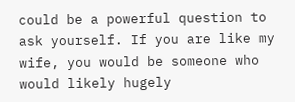could be a powerful question to ask yourself. If you are like my wife, you would be someone who would likely hugely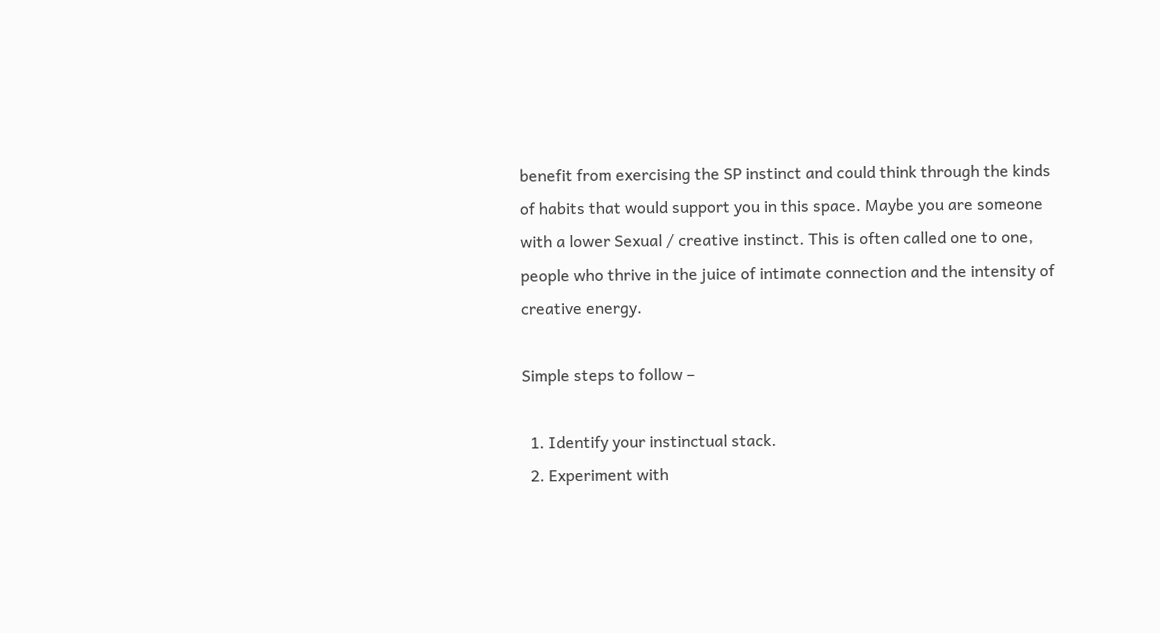benefit from exercising the SP instinct and could think through the kinds of habits that would support you in this space. Maybe you are someone with a lower Sexual / creative instinct. This is often called one to one, people who thrive in the juice of intimate connection and the intensity of creative energy.

Simple steps to follow –

  1. Identify your instinctual stack.
  2. Experiment with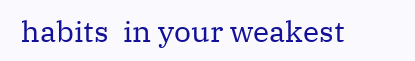habits  in your weakest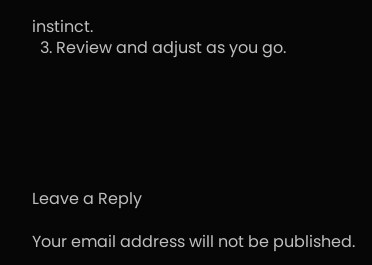instinct.
  3. Review and adjust as you go.






Leave a Reply

Your email address will not be published.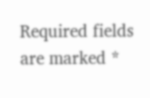Required fields are marked *